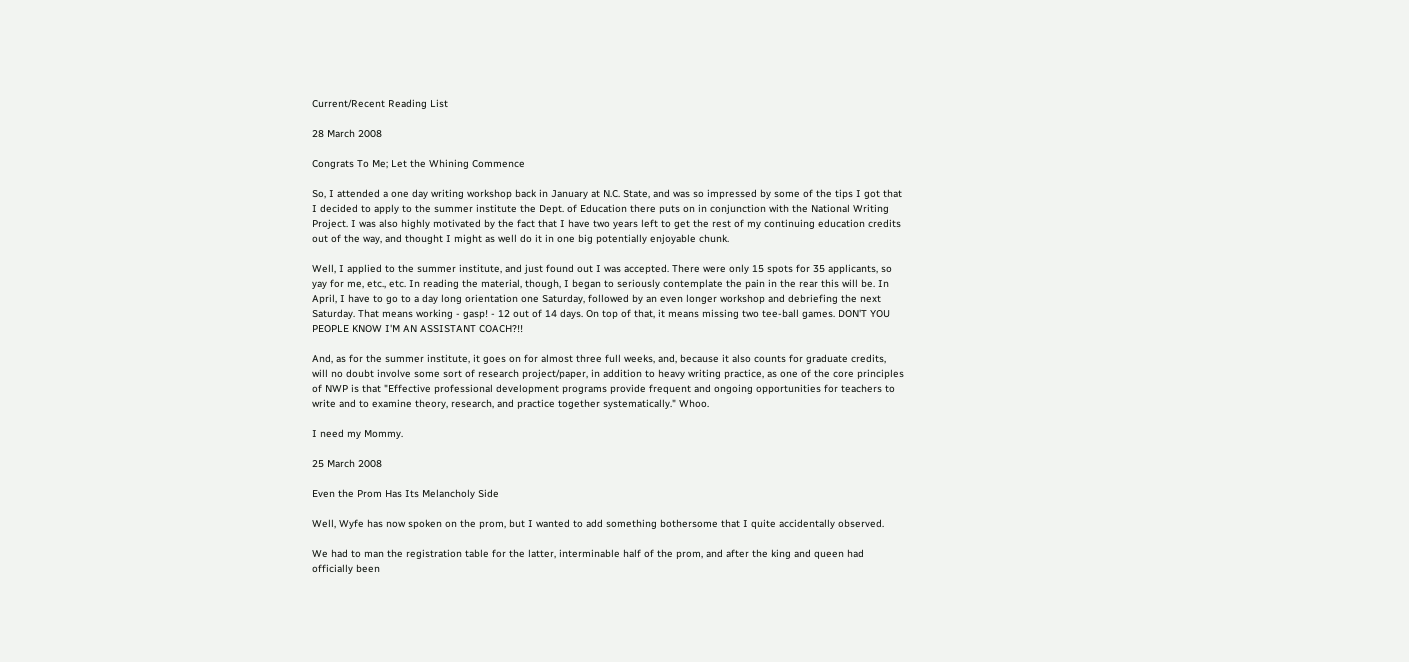Current/Recent Reading List

28 March 2008

Congrats To Me; Let the Whining Commence

So, I attended a one day writing workshop back in January at N.C. State, and was so impressed by some of the tips I got that I decided to apply to the summer institute the Dept. of Education there puts on in conjunction with the National Writing Project. I was also highly motivated by the fact that I have two years left to get the rest of my continuing education credits out of the way, and thought I might as well do it in one big potentially enjoyable chunk.

Well, I applied to the summer institute, and just found out I was accepted. There were only 15 spots for 35 applicants, so yay for me, etc., etc. In reading the material, though, I began to seriously contemplate the pain in the rear this will be. In April, I have to go to a day long orientation one Saturday, followed by an even longer workshop and debriefing the next Saturday. That means working - gasp! - 12 out of 14 days. On top of that, it means missing two tee-ball games. DON'T YOU PEOPLE KNOW I'M AN ASSISTANT COACH?!!

And, as for the summer institute, it goes on for almost three full weeks, and, because it also counts for graduate credits, will no doubt involve some sort of research project/paper, in addition to heavy writing practice, as one of the core principles of NWP is that "Effective professional development programs provide frequent and ongoing opportunities for teachers to write and to examine theory, research, and practice together systematically." Whoo.

I need my Mommy.

25 March 2008

Even the Prom Has Its Melancholy Side

Well, Wyfe has now spoken on the prom, but I wanted to add something bothersome that I quite accidentally observed.

We had to man the registration table for the latter, interminable half of the prom, and after the king and queen had officially been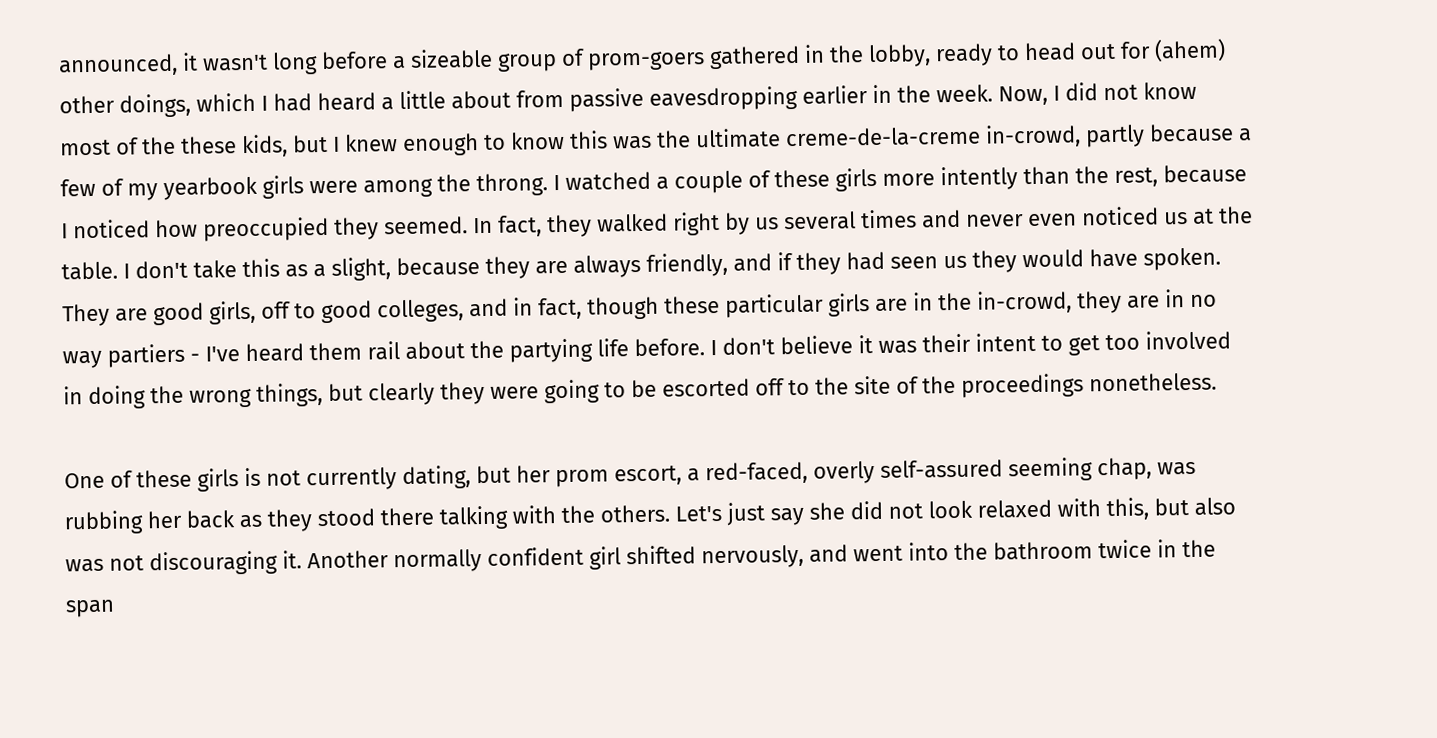announced, it wasn't long before a sizeable group of prom-goers gathered in the lobby, ready to head out for (ahem) other doings, which I had heard a little about from passive eavesdropping earlier in the week. Now, I did not know most of the these kids, but I knew enough to know this was the ultimate creme-de-la-creme in-crowd, partly because a few of my yearbook girls were among the throng. I watched a couple of these girls more intently than the rest, because I noticed how preoccupied they seemed. In fact, they walked right by us several times and never even noticed us at the table. I don't take this as a slight, because they are always friendly, and if they had seen us they would have spoken. They are good girls, off to good colleges, and in fact, though these particular girls are in the in-crowd, they are in no way partiers - I've heard them rail about the partying life before. I don't believe it was their intent to get too involved in doing the wrong things, but clearly they were going to be escorted off to the site of the proceedings nonetheless.

One of these girls is not currently dating, but her prom escort, a red-faced, overly self-assured seeming chap, was rubbing her back as they stood there talking with the others. Let's just say she did not look relaxed with this, but also was not discouraging it. Another normally confident girl shifted nervously, and went into the bathroom twice in the span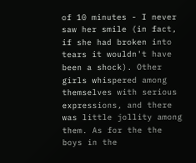of 10 minutes - I never saw her smile (in fact, if she had broken into tears it wouldn't have been a shock). Other girls whispered among themselves with serious expressions, and there was little jollity among them. As for the the boys in the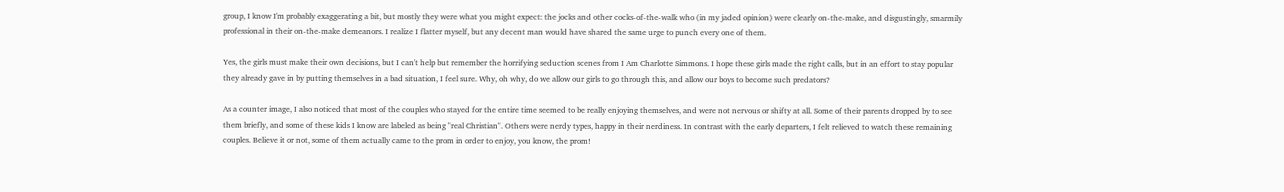group, I know I'm probably exaggerating a bit, but mostly they were what you might expect: the jocks and other cocks-of-the-walk who (in my jaded opinion) were clearly on-the-make, and disgustingly, smarmily professional in their on-the-make demeanors. I realize I flatter myself, but any decent man would have shared the same urge to punch every one of them.

Yes, the girls must make their own decisions, but I can't help but remember the horrifying seduction scenes from I Am Charlotte Simmons. I hope these girls made the right calls, but in an effort to stay popular they already gave in by putting themselves in a bad situation, I feel sure. Why, oh why, do we allow our girls to go through this, and allow our boys to become such predators?

As a counter image, I also noticed that most of the couples who stayed for the entire time seemed to be really enjoying themselves, and were not nervous or shifty at all. Some of their parents dropped by to see them briefly, and some of these kids I know are labeled as being "real Christian". Others were nerdy types, happy in their nerdiness. In contrast with the early departers, I felt relieved to watch these remaining couples. Believe it or not, some of them actually came to the prom in order to enjoy, you know, the prom!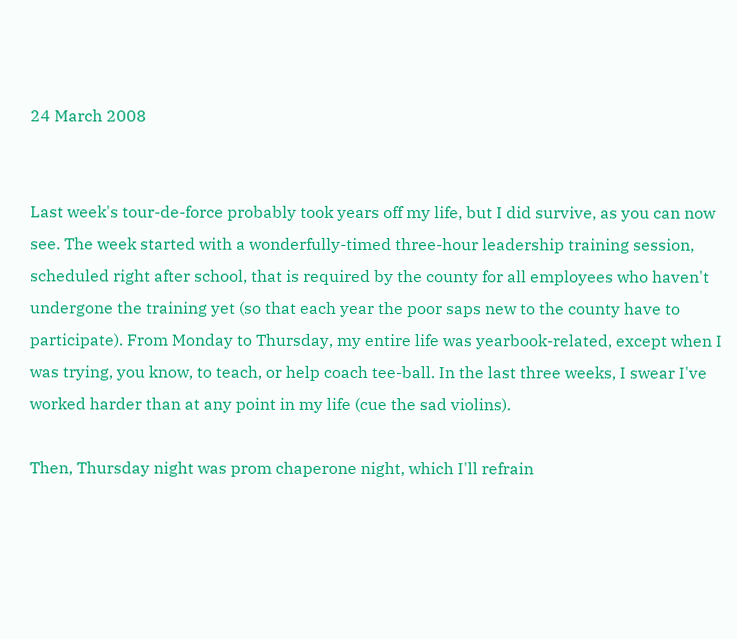24 March 2008


Last week's tour-de-force probably took years off my life, but I did survive, as you can now see. The week started with a wonderfully-timed three-hour leadership training session, scheduled right after school, that is required by the county for all employees who haven't undergone the training yet (so that each year the poor saps new to the county have to participate). From Monday to Thursday, my entire life was yearbook-related, except when I was trying, you know, to teach, or help coach tee-ball. In the last three weeks, I swear I've worked harder than at any point in my life (cue the sad violins).

Then, Thursday night was prom chaperone night, which I'll refrain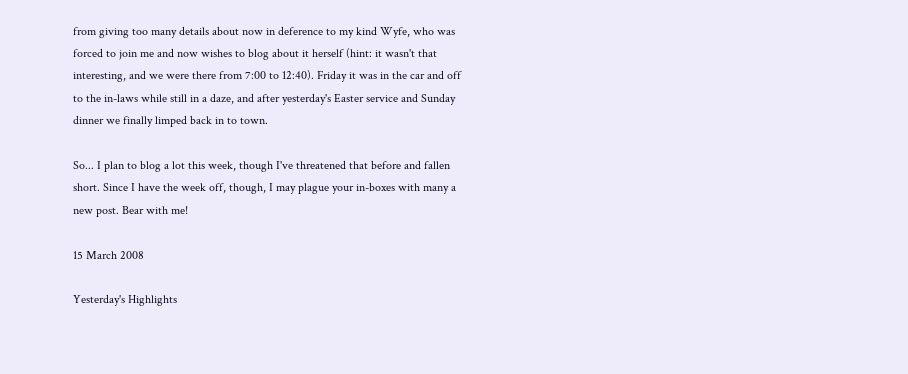from giving too many details about now in deference to my kind Wyfe, who was forced to join me and now wishes to blog about it herself (hint: it wasn't that interesting, and we were there from 7:00 to 12:40). Friday it was in the car and off to the in-laws while still in a daze, and after yesterday's Easter service and Sunday dinner we finally limped back in to town.

So... I plan to blog a lot this week, though I've threatened that before and fallen short. Since I have the week off, though, I may plague your in-boxes with many a new post. Bear with me!

15 March 2008

Yesterday's Highlights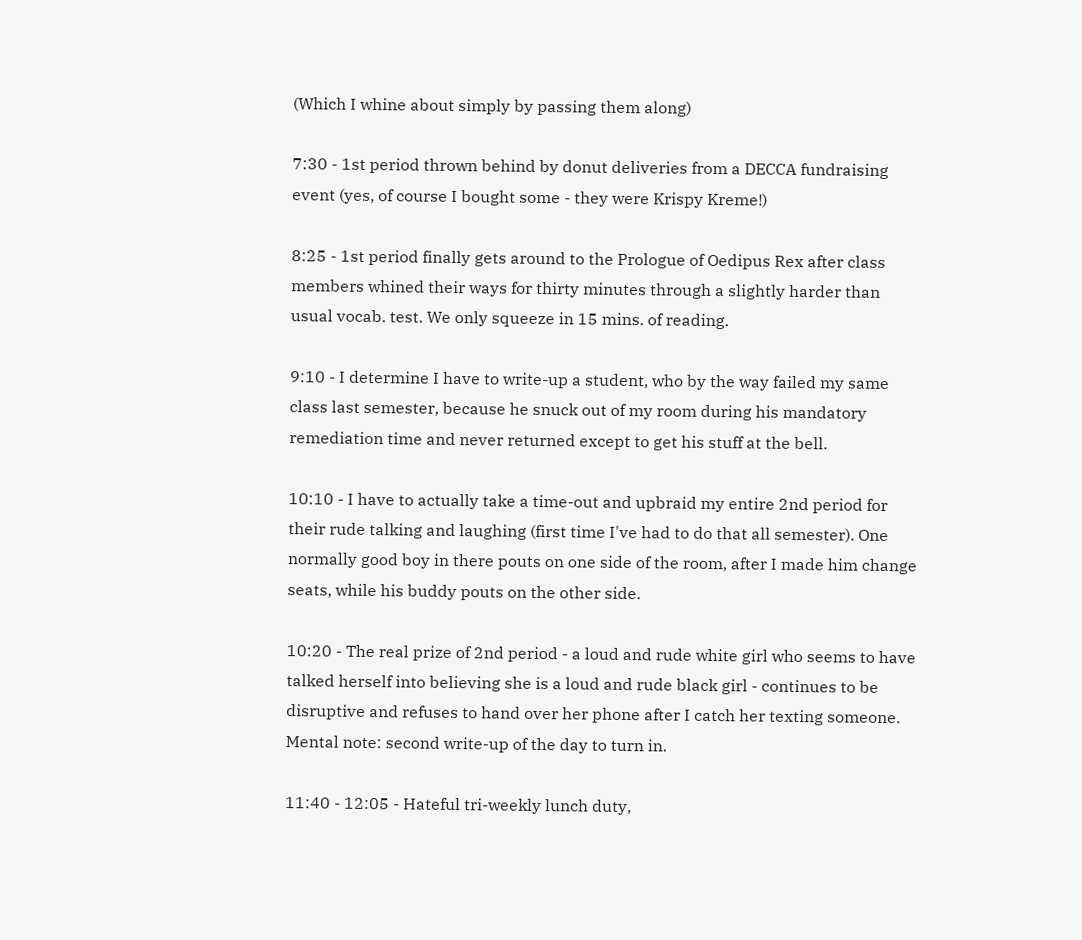(Which I whine about simply by passing them along)

7:30 - 1st period thrown behind by donut deliveries from a DECCA fundraising event (yes, of course I bought some - they were Krispy Kreme!)

8:25 - 1st period finally gets around to the Prologue of Oedipus Rex after class members whined their ways for thirty minutes through a slightly harder than usual vocab. test. We only squeeze in 15 mins. of reading.

9:10 - I determine I have to write-up a student, who by the way failed my same class last semester, because he snuck out of my room during his mandatory remediation time and never returned except to get his stuff at the bell.

10:10 - I have to actually take a time-out and upbraid my entire 2nd period for their rude talking and laughing (first time I've had to do that all semester). One normally good boy in there pouts on one side of the room, after I made him change seats, while his buddy pouts on the other side.

10:20 - The real prize of 2nd period - a loud and rude white girl who seems to have talked herself into believing she is a loud and rude black girl - continues to be disruptive and refuses to hand over her phone after I catch her texting someone. Mental note: second write-up of the day to turn in.

11:40 - 12:05 - Hateful tri-weekly lunch duty,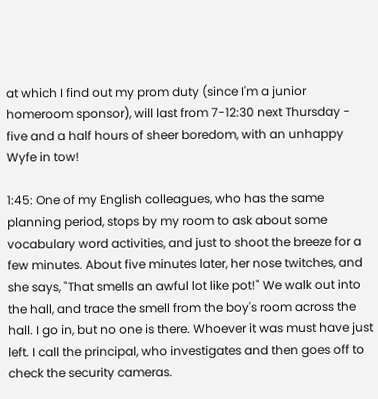at which I find out my prom duty (since I'm a junior homeroom sponsor), will last from 7-12:30 next Thursday - five and a half hours of sheer boredom, with an unhappy Wyfe in tow!

1:45: One of my English colleagues, who has the same planning period, stops by my room to ask about some vocabulary word activities, and just to shoot the breeze for a few minutes. About five minutes later, her nose twitches, and she says, "That smells an awful lot like pot!" We walk out into the hall, and trace the smell from the boy's room across the hall. I go in, but no one is there. Whoever it was must have just left. I call the principal, who investigates and then goes off to check the security cameras.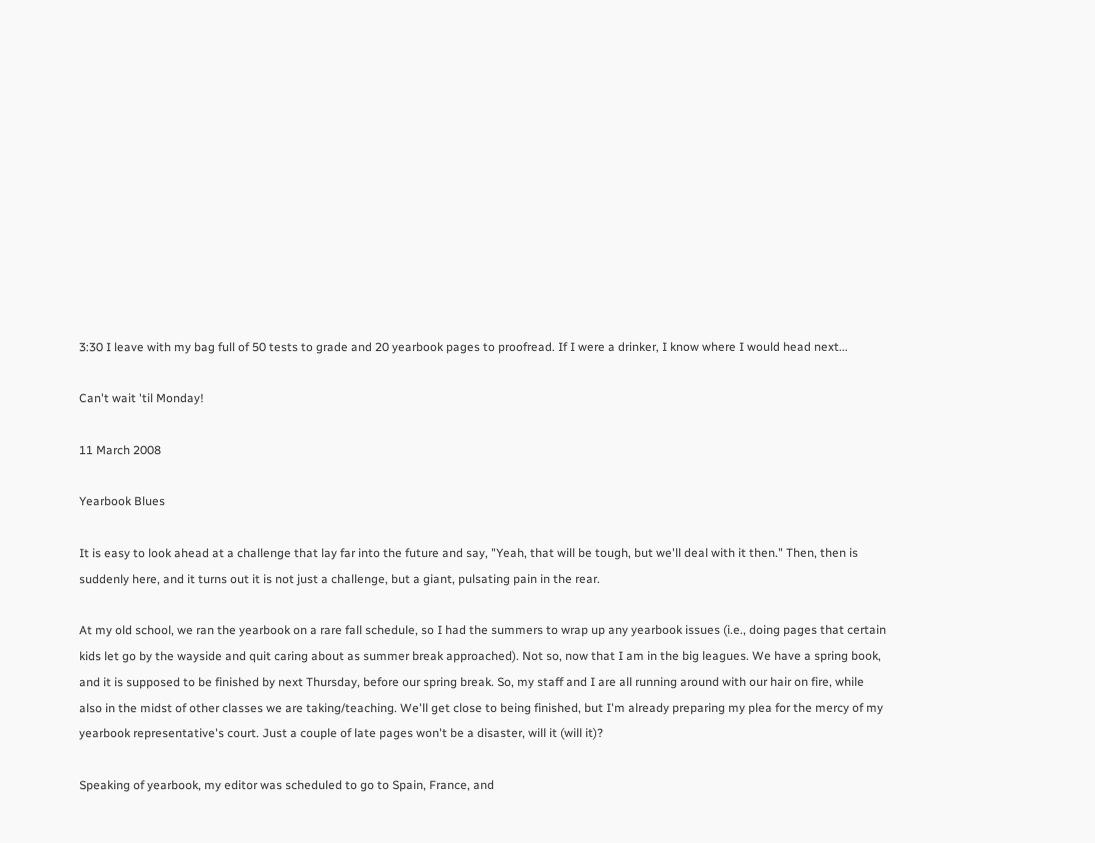3:30 I leave with my bag full of 50 tests to grade and 20 yearbook pages to proofread. If I were a drinker, I know where I would head next...

Can't wait 'til Monday!

11 March 2008

Yearbook Blues

It is easy to look ahead at a challenge that lay far into the future and say, "Yeah, that will be tough, but we'll deal with it then." Then, then is suddenly here, and it turns out it is not just a challenge, but a giant, pulsating pain in the rear.

At my old school, we ran the yearbook on a rare fall schedule, so I had the summers to wrap up any yearbook issues (i.e., doing pages that certain kids let go by the wayside and quit caring about as summer break approached). Not so, now that I am in the big leagues. We have a spring book, and it is supposed to be finished by next Thursday, before our spring break. So, my staff and I are all running around with our hair on fire, while also in the midst of other classes we are taking/teaching. We'll get close to being finished, but I'm already preparing my plea for the mercy of my yearbook representative's court. Just a couple of late pages won't be a disaster, will it (will it)?

Speaking of yearbook, my editor was scheduled to go to Spain, France, and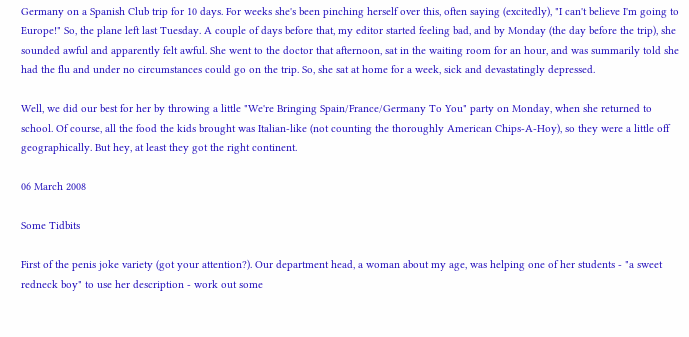Germany on a Spanish Club trip for 10 days. For weeks she's been pinching herself over this, often saying (excitedly), "I can't believe I'm going to Europe!" So, the plane left last Tuesday. A couple of days before that, my editor started feeling bad, and by Monday (the day before the trip), she sounded awful and apparently felt awful. She went to the doctor that afternoon, sat in the waiting room for an hour, and was summarily told she had the flu and under no circumstances could go on the trip. So, she sat at home for a week, sick and devastatingly depressed.

Well, we did our best for her by throwing a little "We're Bringing Spain/France/Germany To You" party on Monday, when she returned to school. Of course, all the food the kids brought was Italian-like (not counting the thoroughly American Chips-A-Hoy), so they were a little off geographically. But hey, at least they got the right continent.

06 March 2008

Some Tidbits

First of the penis joke variety (got your attention?). Our department head, a woman about my age, was helping one of her students - "a sweet redneck boy" to use her description - work out some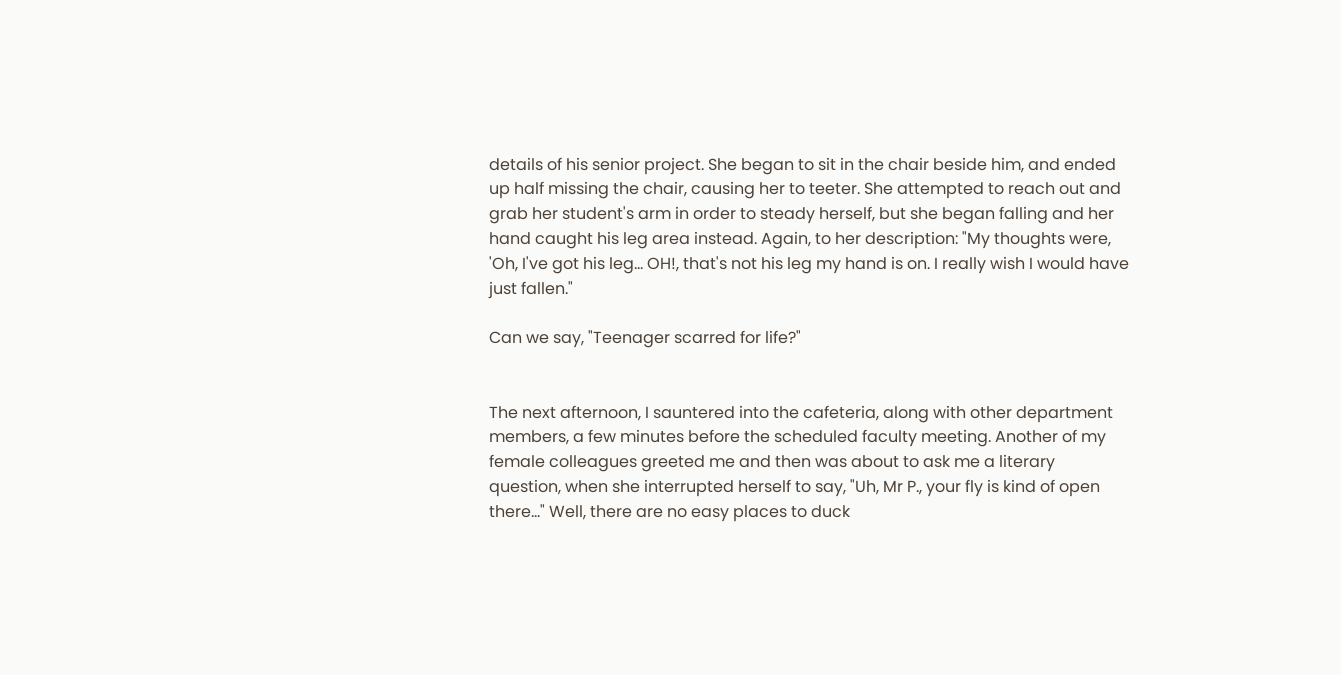details of his senior project. She began to sit in the chair beside him, and ended up half missing the chair, causing her to teeter. She attempted to reach out and grab her student's arm in order to steady herself, but she began falling and her hand caught his leg area instead. Again, to her description: "My thoughts were, 'Oh, I've got his leg... OH!, that's not his leg my hand is on. I really wish I would have just fallen."

Can we say, "Teenager scarred for life?"


The next afternoon, I sauntered into the cafeteria, along with other department members, a few minutes before the scheduled faculty meeting. Another of my female colleagues greeted me and then was about to ask me a literary question, when she interrupted herself to say, "Uh, Mr P., your fly is kind of open there..." Well, there are no easy places to duck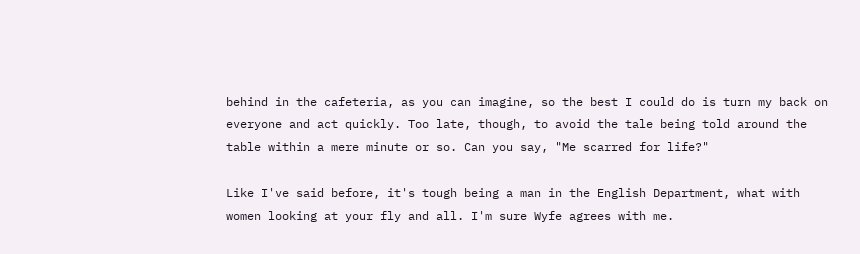behind in the cafeteria, as you can imagine, so the best I could do is turn my back on everyone and act quickly. Too late, though, to avoid the tale being told around the table within a mere minute or so. Can you say, "Me scarred for life?"

Like I've said before, it's tough being a man in the English Department, what with women looking at your fly and all. I'm sure Wyfe agrees with me.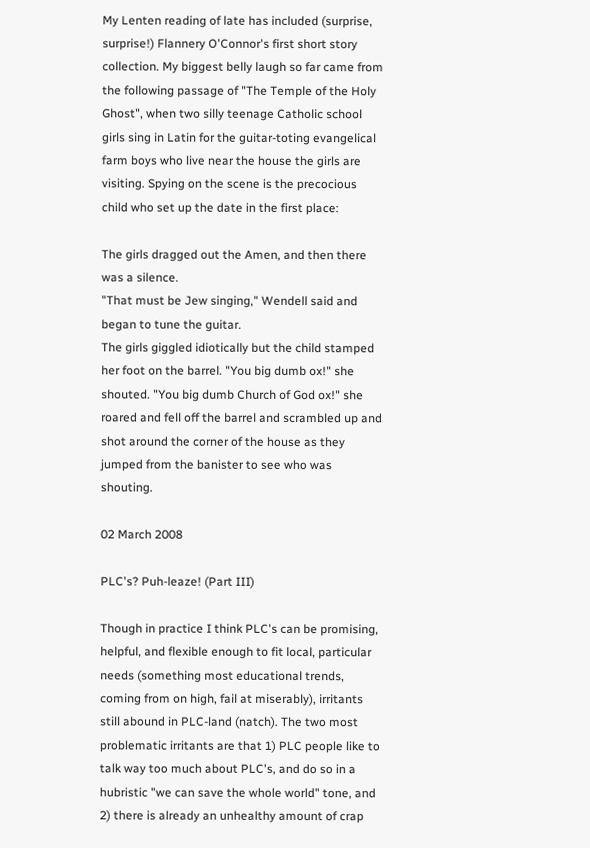My Lenten reading of late has included (surprise, surprise!) Flannery O'Connor's first short story collection. My biggest belly laugh so far came from the following passage of "The Temple of the Holy Ghost", when two silly teenage Catholic school girls sing in Latin for the guitar-toting evangelical farm boys who live near the house the girls are visiting. Spying on the scene is the precocious child who set up the date in the first place:

The girls dragged out the Amen, and then there was a silence.
"That must be Jew singing," Wendell said and began to tune the guitar.
The girls giggled idiotically but the child stamped her foot on the barrel. "You big dumb ox!" she shouted. "You big dumb Church of God ox!" she roared and fell off the barrel and scrambled up and shot around the corner of the house as they jumped from the banister to see who was shouting.

02 March 2008

PLC's? Puh-leaze! (Part III)

Though in practice I think PLC's can be promising, helpful, and flexible enough to fit local, particular needs (something most educational trends, coming from on high, fail at miserably), irritants still abound in PLC-land (natch). The two most problematic irritants are that 1) PLC people like to talk way too much about PLC's, and do so in a hubristic "we can save the whole world" tone, and 2) there is already an unhealthy amount of crap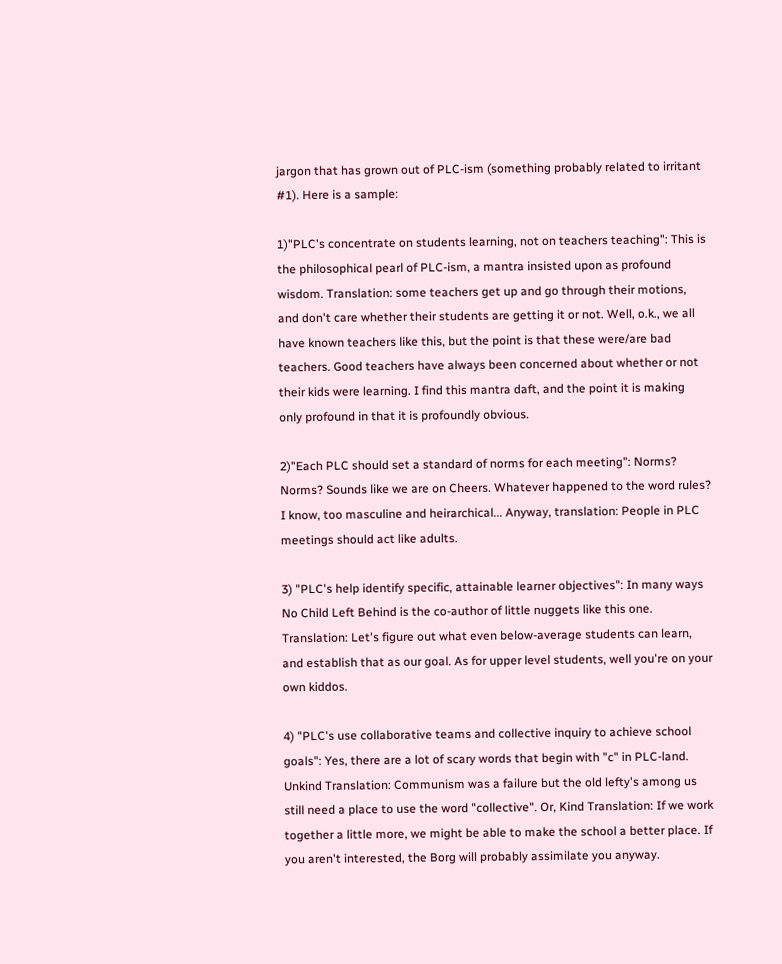jargon that has grown out of PLC-ism (something probably related to irritant #1). Here is a sample:

1)"PLC's concentrate on students learning, not on teachers teaching": This is the philosophical pearl of PLC-ism, a mantra insisted upon as profound wisdom. Translation: some teachers get up and go through their motions, and don't care whether their students are getting it or not. Well, o.k., we all have known teachers like this, but the point is that these were/are bad teachers. Good teachers have always been concerned about whether or not their kids were learning. I find this mantra daft, and the point it is making only profound in that it is profoundly obvious.

2)"Each PLC should set a standard of norms for each meeting": Norms? Norms? Sounds like we are on Cheers. Whatever happened to the word rules? I know, too masculine and heirarchical... Anyway, translation: People in PLC meetings should act like adults.

3) "PLC's help identify specific, attainable learner objectives": In many ways No Child Left Behind is the co-author of little nuggets like this one. Translation: Let's figure out what even below-average students can learn, and establish that as our goal. As for upper level students, well you're on your own kiddos.

4) "PLC's use collaborative teams and collective inquiry to achieve school goals": Yes, there are a lot of scary words that begin with "c" in PLC-land. Unkind Translation: Communism was a failure but the old lefty's among us still need a place to use the word "collective". Or, Kind Translation: If we work together a little more, we might be able to make the school a better place. If you aren't interested, the Borg will probably assimilate you anyway.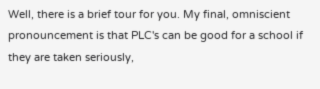Well, there is a brief tour for you. My final, omniscient pronouncement is that PLC's can be good for a school if they are taken seriously,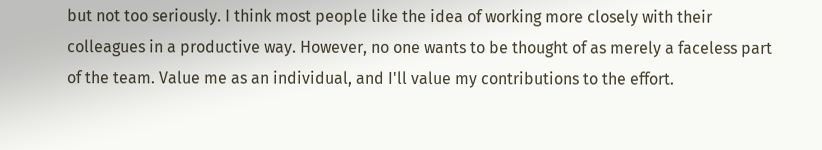but not too seriously. I think most people like the idea of working more closely with their colleagues in a productive way. However, no one wants to be thought of as merely a faceless part of the team. Value me as an individual, and I'll value my contributions to the effort.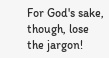For God's sake, though, lose the jargon!